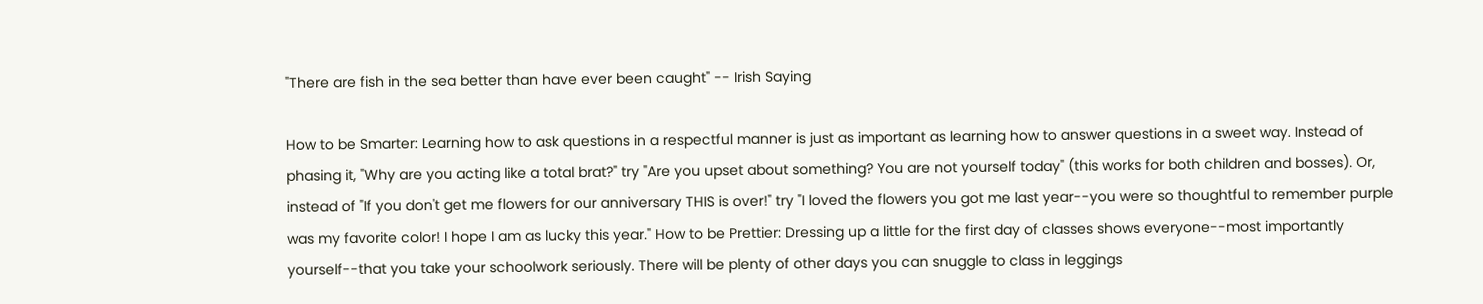"There are fish in the sea better than have ever been caught" -- Irish Saying

How to be Smarter: Learning how to ask questions in a respectful manner is just as important as learning how to answer questions in a sweet way. Instead of phasing it, "Why are you acting like a total brat?" try "Are you upset about something? You are not yourself today" (this works for both children and bosses). Or, instead of "If you don't get me flowers for our anniversary THIS is over!" try "I loved the flowers you got me last year--you were so thoughtful to remember purple was my favorite color! I hope I am as lucky this year." How to be Prettier: Dressing up a little for the first day of classes shows everyone--most importantly yourself--that you take your schoolwork seriously. There will be plenty of other days you can snuggle to class in leggings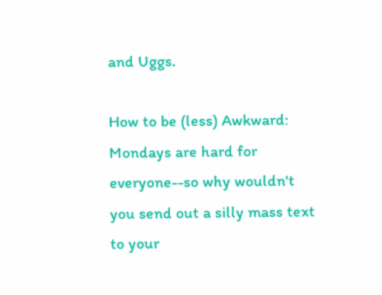and Uggs.

How to be (less) Awkward: Mondays are hard for everyone--so why wouldn't you send out a silly mass text to your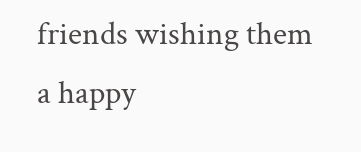friends wishing them a happy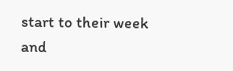start to their week and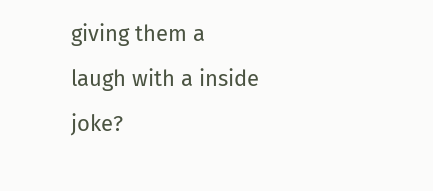giving them a laugh with a inside joke?